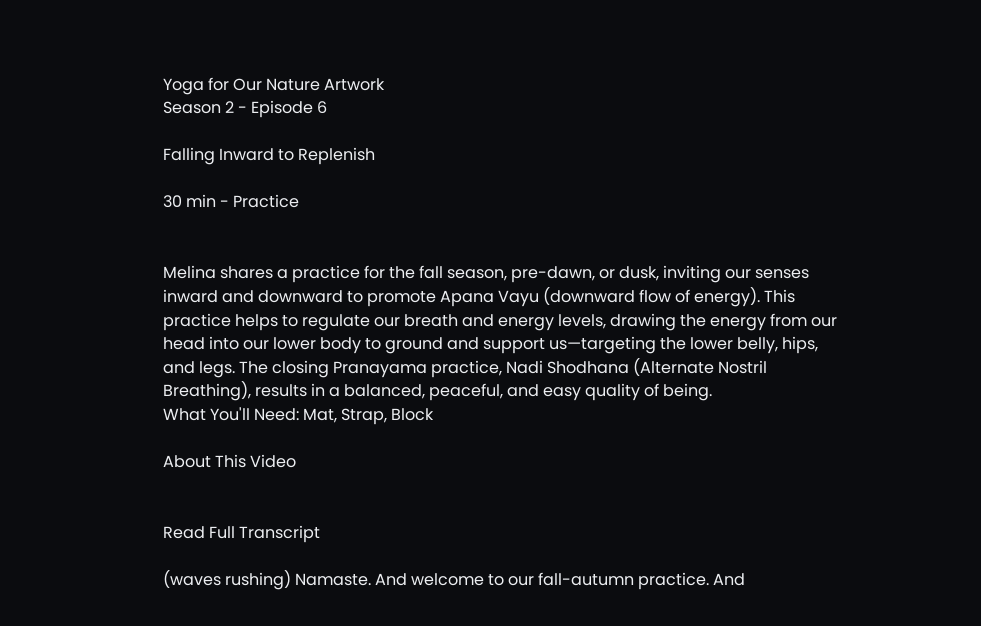Yoga for Our Nature Artwork
Season 2 - Episode 6

Falling Inward to Replenish

30 min - Practice


Melina shares a practice for the fall season, pre-dawn, or dusk, inviting our senses inward and downward to promote Apana Vayu (downward flow of energy). This practice helps to regulate our breath and energy levels, drawing the energy from our head into our lower body to ground and support us—targeting the lower belly, hips, and legs. The closing Pranayama practice, Nadi Shodhana (Alternate Nostril Breathing), results in a balanced, peaceful, and easy quality of being.
What You'll Need: Mat, Strap, Block

About This Video


Read Full Transcript

(waves rushing) Namaste. And welcome to our fall-autumn practice. And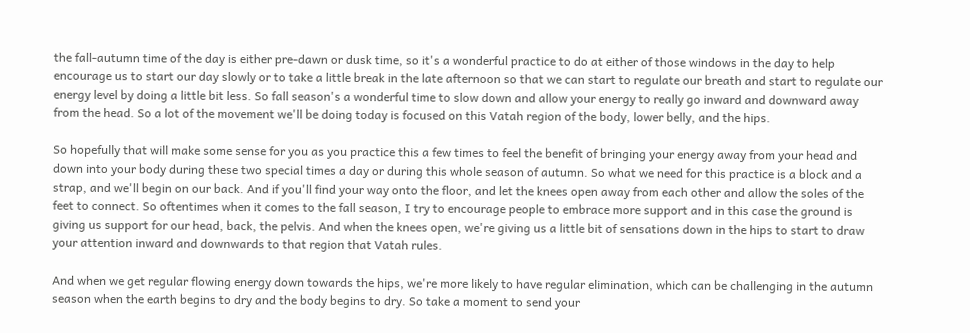the fall-autumn time of the day is either pre-dawn or dusk time, so it's a wonderful practice to do at either of those windows in the day to help encourage us to start our day slowly or to take a little break in the late afternoon so that we can start to regulate our breath and start to regulate our energy level by doing a little bit less. So fall season's a wonderful time to slow down and allow your energy to really go inward and downward away from the head. So a lot of the movement we'll be doing today is focused on this Vatah region of the body, lower belly, and the hips.

So hopefully that will make some sense for you as you practice this a few times to feel the benefit of bringing your energy away from your head and down into your body during these two special times a day or during this whole season of autumn. So what we need for this practice is a block and a strap, and we'll begin on our back. And if you'll find your way onto the floor, and let the knees open away from each other and allow the soles of the feet to connect. So oftentimes when it comes to the fall season, I try to encourage people to embrace more support and in this case the ground is giving us support for our head, back, the pelvis. And when the knees open, we're giving us a little bit of sensations down in the hips to start to draw your attention inward and downwards to that region that Vatah rules.

And when we get regular flowing energy down towards the hips, we're more likely to have regular elimination, which can be challenging in the autumn season when the earth begins to dry and the body begins to dry. So take a moment to send your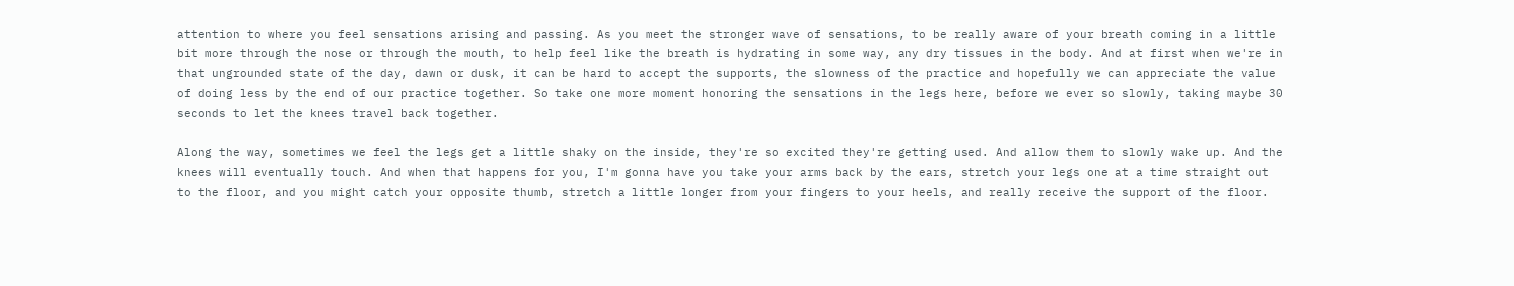attention to where you feel sensations arising and passing. As you meet the stronger wave of sensations, to be really aware of your breath coming in a little bit more through the nose or through the mouth, to help feel like the breath is hydrating in some way, any dry tissues in the body. And at first when we're in that ungrounded state of the day, dawn or dusk, it can be hard to accept the supports, the slowness of the practice and hopefully we can appreciate the value of doing less by the end of our practice together. So take one more moment honoring the sensations in the legs here, before we ever so slowly, taking maybe 30 seconds to let the knees travel back together.

Along the way, sometimes we feel the legs get a little shaky on the inside, they're so excited they're getting used. And allow them to slowly wake up. And the knees will eventually touch. And when that happens for you, I'm gonna have you take your arms back by the ears, stretch your legs one at a time straight out to the floor, and you might catch your opposite thumb, stretch a little longer from your fingers to your heels, and really receive the support of the floor.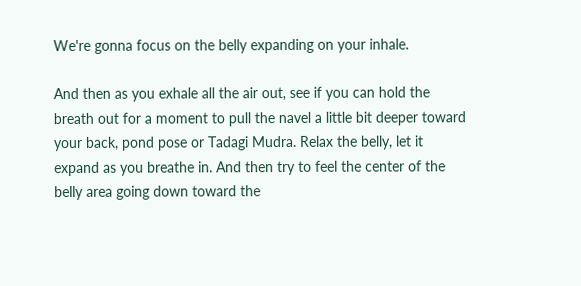We're gonna focus on the belly expanding on your inhale.

And then as you exhale all the air out, see if you can hold the breath out for a moment to pull the navel a little bit deeper toward your back, pond pose or Tadagi Mudra. Relax the belly, let it expand as you breathe in. And then try to feel the center of the belly area going down toward the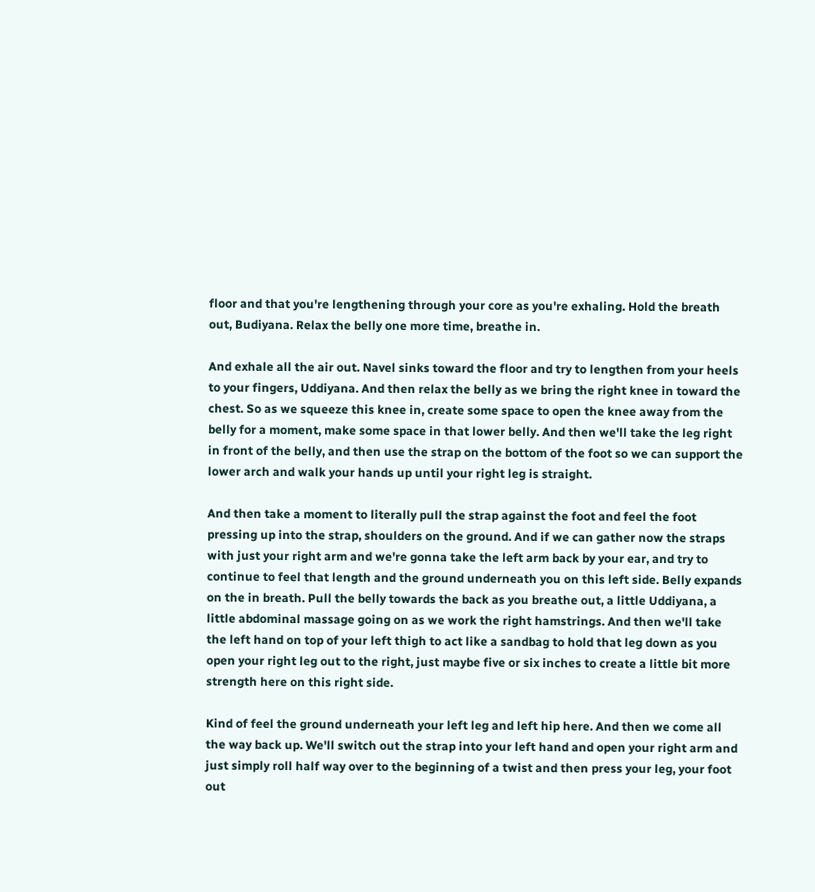floor and that you're lengthening through your core as you're exhaling. Hold the breath out, Budiyana. Relax the belly one more time, breathe in.

And exhale all the air out. Navel sinks toward the floor and try to lengthen from your heels to your fingers, Uddiyana. And then relax the belly as we bring the right knee in toward the chest. So as we squeeze this knee in, create some space to open the knee away from the belly for a moment, make some space in that lower belly. And then we'll take the leg right in front of the belly, and then use the strap on the bottom of the foot so we can support the lower arch and walk your hands up until your right leg is straight.

And then take a moment to literally pull the strap against the foot and feel the foot pressing up into the strap, shoulders on the ground. And if we can gather now the straps with just your right arm and we're gonna take the left arm back by your ear, and try to continue to feel that length and the ground underneath you on this left side. Belly expands on the in breath. Pull the belly towards the back as you breathe out, a little Uddiyana, a little abdominal massage going on as we work the right hamstrings. And then we'll take the left hand on top of your left thigh to act like a sandbag to hold that leg down as you open your right leg out to the right, just maybe five or six inches to create a little bit more strength here on this right side.

Kind of feel the ground underneath your left leg and left hip here. And then we come all the way back up. We'll switch out the strap into your left hand and open your right arm and just simply roll half way over to the beginning of a twist and then press your leg, your foot out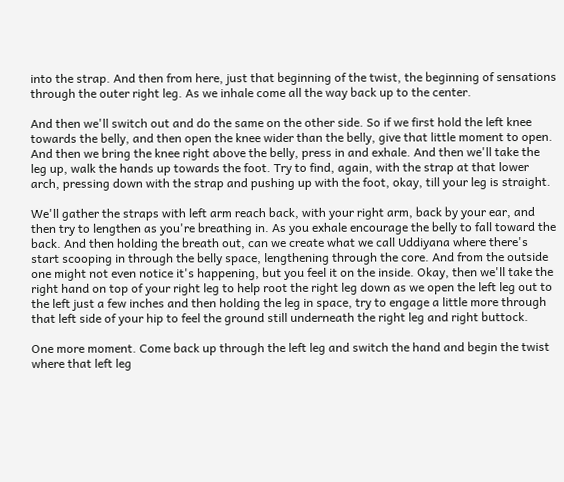into the strap. And then from here, just that beginning of the twist, the beginning of sensations through the outer right leg. As we inhale come all the way back up to the center.

And then we'll switch out and do the same on the other side. So if we first hold the left knee towards the belly, and then open the knee wider than the belly, give that little moment to open. And then we bring the knee right above the belly, press in and exhale. And then we'll take the leg up, walk the hands up towards the foot. Try to find, again, with the strap at that lower arch, pressing down with the strap and pushing up with the foot, okay, till your leg is straight.

We'll gather the straps with left arm reach back, with your right arm, back by your ear, and then try to lengthen as you're breathing in. As you exhale encourage the belly to fall toward the back. And then holding the breath out, can we create what we call Uddiyana where there's start scooping in through the belly space, lengthening through the core. And from the outside one might not even notice it's happening, but you feel it on the inside. Okay, then we'll take the right hand on top of your right leg to help root the right leg down as we open the left leg out to the left just a few inches and then holding the leg in space, try to engage a little more through that left side of your hip to feel the ground still underneath the right leg and right buttock.

One more moment. Come back up through the left leg and switch the hand and begin the twist where that left leg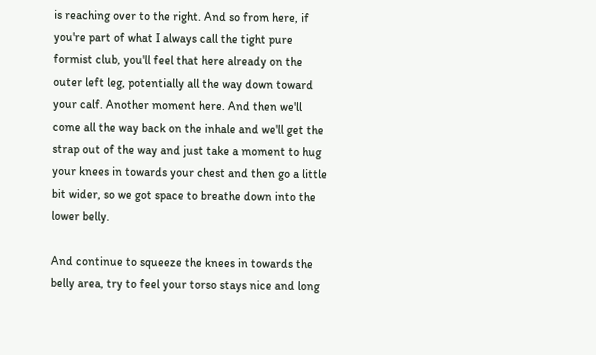is reaching over to the right. And so from here, if you're part of what I always call the tight pure formist club, you'll feel that here already on the outer left leg, potentially all the way down toward your calf. Another moment here. And then we'll come all the way back on the inhale and we'll get the strap out of the way and just take a moment to hug your knees in towards your chest and then go a little bit wider, so we got space to breathe down into the lower belly.

And continue to squeeze the knees in towards the belly area, try to feel your torso stays nice and long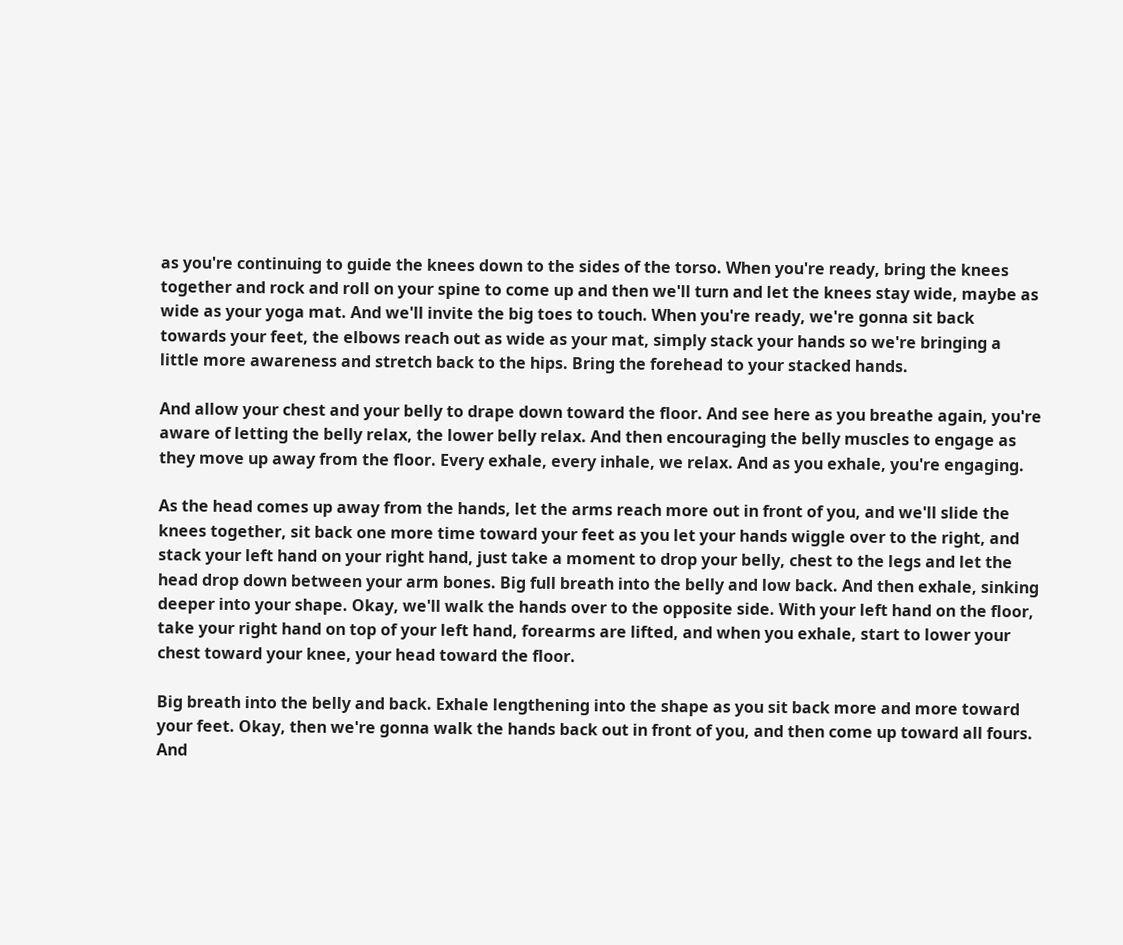as you're continuing to guide the knees down to the sides of the torso. When you're ready, bring the knees together and rock and roll on your spine to come up and then we'll turn and let the knees stay wide, maybe as wide as your yoga mat. And we'll invite the big toes to touch. When you're ready, we're gonna sit back towards your feet, the elbows reach out as wide as your mat, simply stack your hands so we're bringing a little more awareness and stretch back to the hips. Bring the forehead to your stacked hands.

And allow your chest and your belly to drape down toward the floor. And see here as you breathe again, you're aware of letting the belly relax, the lower belly relax. And then encouraging the belly muscles to engage as they move up away from the floor. Every exhale, every inhale, we relax. And as you exhale, you're engaging.

As the head comes up away from the hands, let the arms reach more out in front of you, and we'll slide the knees together, sit back one more time toward your feet as you let your hands wiggle over to the right, and stack your left hand on your right hand, just take a moment to drop your belly, chest to the legs and let the head drop down between your arm bones. Big full breath into the belly and low back. And then exhale, sinking deeper into your shape. Okay, we'll walk the hands over to the opposite side. With your left hand on the floor, take your right hand on top of your left hand, forearms are lifted, and when you exhale, start to lower your chest toward your knee, your head toward the floor.

Big breath into the belly and back. Exhale lengthening into the shape as you sit back more and more toward your feet. Okay, then we're gonna walk the hands back out in front of you, and then come up toward all fours. And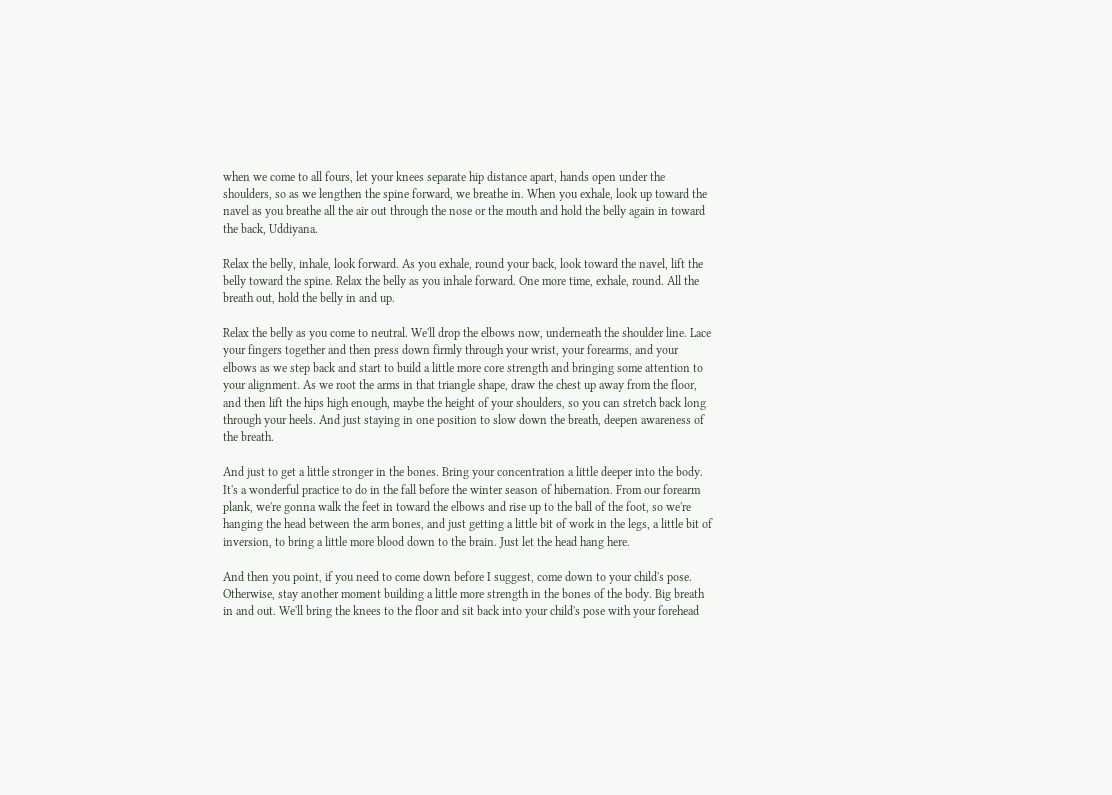when we come to all fours, let your knees separate hip distance apart, hands open under the shoulders, so as we lengthen the spine forward, we breathe in. When you exhale, look up toward the navel as you breathe all the air out through the nose or the mouth and hold the belly again in toward the back, Uddiyana.

Relax the belly, inhale, look forward. As you exhale, round your back, look toward the navel, lift the belly toward the spine. Relax the belly as you inhale forward. One more time, exhale, round. All the breath out, hold the belly in and up.

Relax the belly as you come to neutral. We'll drop the elbows now, underneath the shoulder line. Lace your fingers together and then press down firmly through your wrist, your forearms, and your elbows as we step back and start to build a little more core strength and bringing some attention to your alignment. As we root the arms in that triangle shape, draw the chest up away from the floor, and then lift the hips high enough, maybe the height of your shoulders, so you can stretch back long through your heels. And just staying in one position to slow down the breath, deepen awareness of the breath.

And just to get a little stronger in the bones. Bring your concentration a little deeper into the body. It's a wonderful practice to do in the fall before the winter season of hibernation. From our forearm plank, we're gonna walk the feet in toward the elbows and rise up to the ball of the foot, so we're hanging the head between the arm bones, and just getting a little bit of work in the legs, a little bit of inversion, to bring a little more blood down to the brain. Just let the head hang here.

And then you point, if you need to come down before I suggest, come down to your child's pose. Otherwise, stay another moment building a little more strength in the bones of the body. Big breath in and out. We'll bring the knees to the floor and sit back into your child's pose with your forehead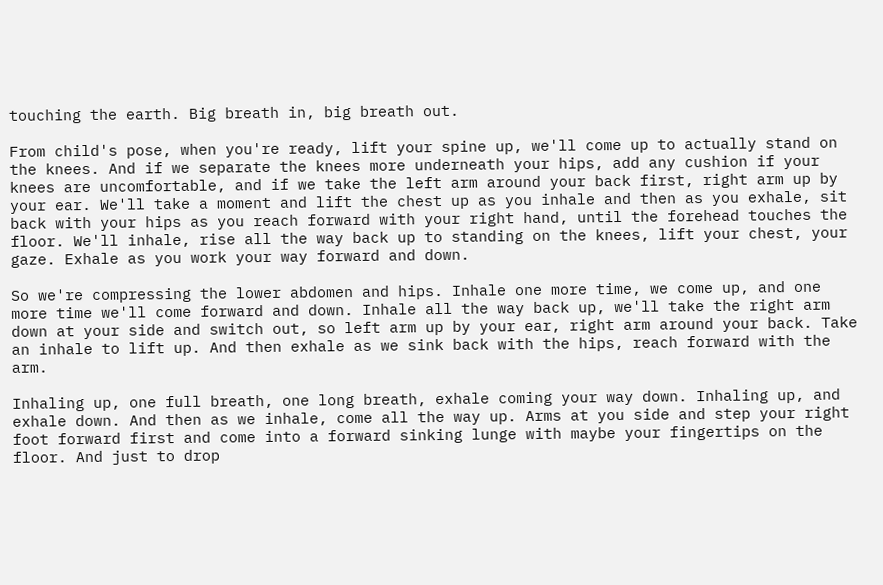touching the earth. Big breath in, big breath out.

From child's pose, when you're ready, lift your spine up, we'll come up to actually stand on the knees. And if we separate the knees more underneath your hips, add any cushion if your knees are uncomfortable, and if we take the left arm around your back first, right arm up by your ear. We'll take a moment and lift the chest up as you inhale and then as you exhale, sit back with your hips as you reach forward with your right hand, until the forehead touches the floor. We'll inhale, rise all the way back up to standing on the knees, lift your chest, your gaze. Exhale as you work your way forward and down.

So we're compressing the lower abdomen and hips. Inhale one more time, we come up, and one more time we'll come forward and down. Inhale all the way back up, we'll take the right arm down at your side and switch out, so left arm up by your ear, right arm around your back. Take an inhale to lift up. And then exhale as we sink back with the hips, reach forward with the arm.

Inhaling up, one full breath, one long breath, exhale coming your way down. Inhaling up, and exhale down. And then as we inhale, come all the way up. Arms at you side and step your right foot forward first and come into a forward sinking lunge with maybe your fingertips on the floor. And just to drop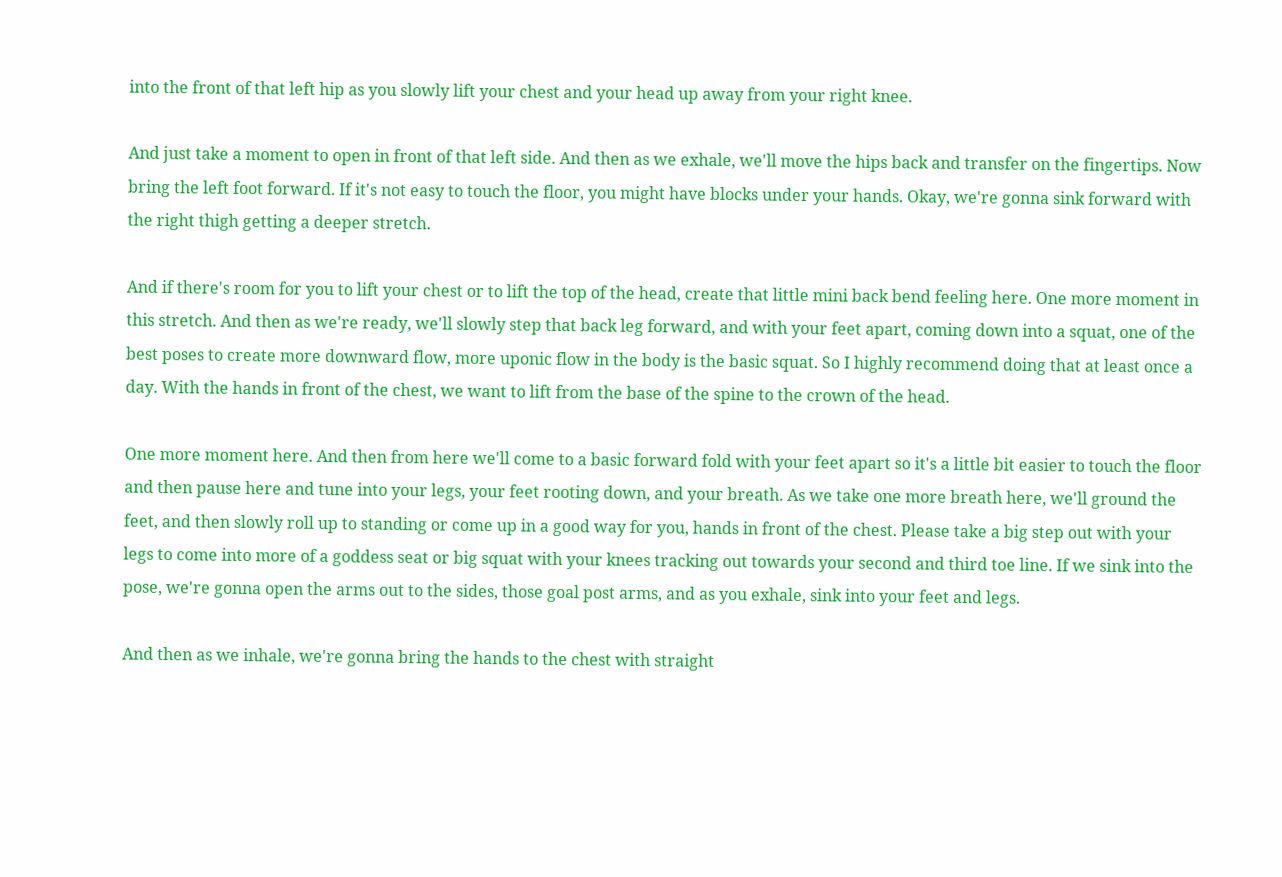into the front of that left hip as you slowly lift your chest and your head up away from your right knee.

And just take a moment to open in front of that left side. And then as we exhale, we'll move the hips back and transfer on the fingertips. Now bring the left foot forward. If it's not easy to touch the floor, you might have blocks under your hands. Okay, we're gonna sink forward with the right thigh getting a deeper stretch.

And if there's room for you to lift your chest or to lift the top of the head, create that little mini back bend feeling here. One more moment in this stretch. And then as we're ready, we'll slowly step that back leg forward, and with your feet apart, coming down into a squat, one of the best poses to create more downward flow, more uponic flow in the body is the basic squat. So I highly recommend doing that at least once a day. With the hands in front of the chest, we want to lift from the base of the spine to the crown of the head.

One more moment here. And then from here we'll come to a basic forward fold with your feet apart so it's a little bit easier to touch the floor and then pause here and tune into your legs, your feet rooting down, and your breath. As we take one more breath here, we'll ground the feet, and then slowly roll up to standing or come up in a good way for you, hands in front of the chest. Please take a big step out with your legs to come into more of a goddess seat or big squat with your knees tracking out towards your second and third toe line. If we sink into the pose, we're gonna open the arms out to the sides, those goal post arms, and as you exhale, sink into your feet and legs.

And then as we inhale, we're gonna bring the hands to the chest with straight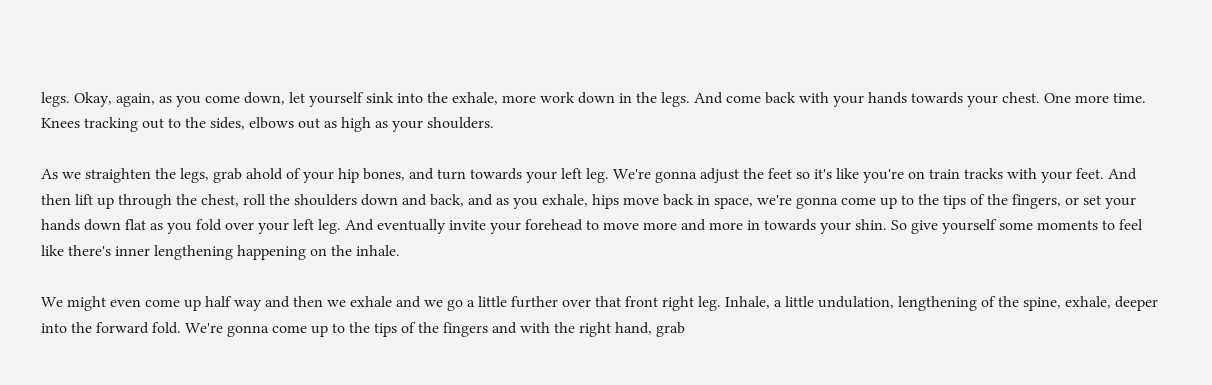legs. Okay, again, as you come down, let yourself sink into the exhale, more work down in the legs. And come back with your hands towards your chest. One more time. Knees tracking out to the sides, elbows out as high as your shoulders.

As we straighten the legs, grab ahold of your hip bones, and turn towards your left leg. We're gonna adjust the feet so it's like you're on train tracks with your feet. And then lift up through the chest, roll the shoulders down and back, and as you exhale, hips move back in space, we're gonna come up to the tips of the fingers, or set your hands down flat as you fold over your left leg. And eventually invite your forehead to move more and more in towards your shin. So give yourself some moments to feel like there's inner lengthening happening on the inhale.

We might even come up half way and then we exhale and we go a little further over that front right leg. Inhale, a little undulation, lengthening of the spine, exhale, deeper into the forward fold. We're gonna come up to the tips of the fingers and with the right hand, grab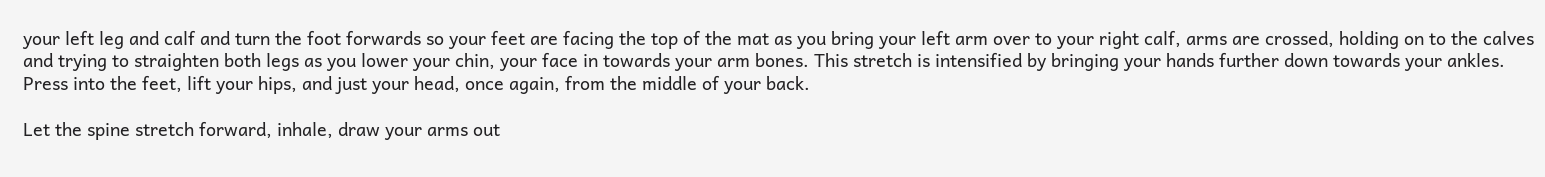your left leg and calf and turn the foot forwards so your feet are facing the top of the mat as you bring your left arm over to your right calf, arms are crossed, holding on to the calves and trying to straighten both legs as you lower your chin, your face in towards your arm bones. This stretch is intensified by bringing your hands further down towards your ankles. Press into the feet, lift your hips, and just your head, once again, from the middle of your back.

Let the spine stretch forward, inhale, draw your arms out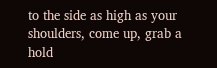to the side as high as your shoulders, come up, grab a hold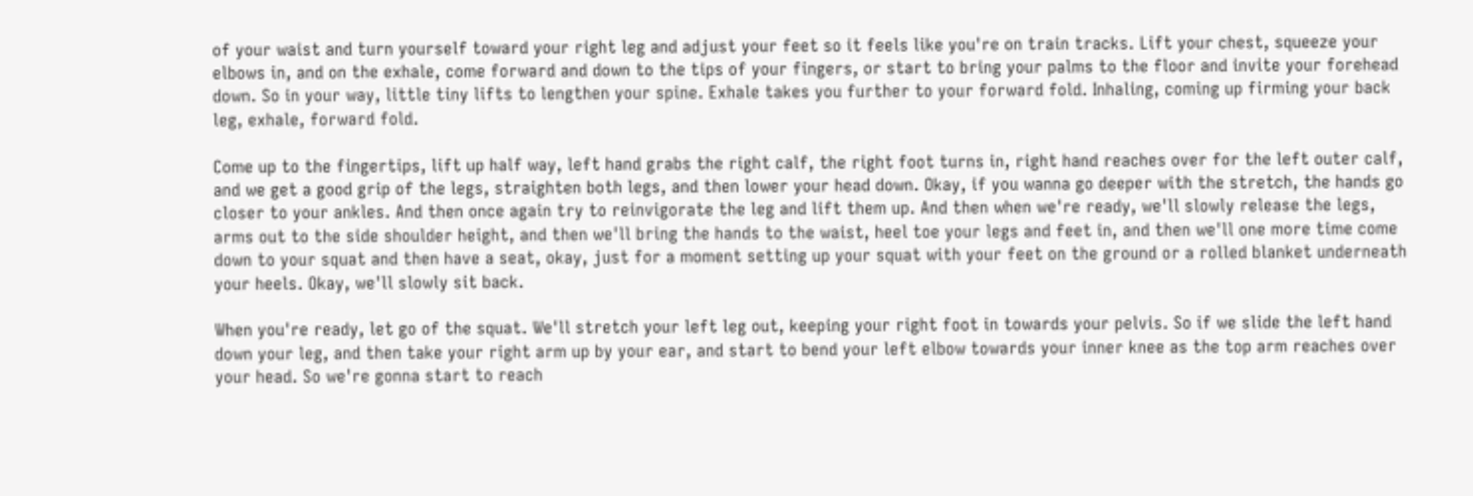of your waist and turn yourself toward your right leg and adjust your feet so it feels like you're on train tracks. Lift your chest, squeeze your elbows in, and on the exhale, come forward and down to the tips of your fingers, or start to bring your palms to the floor and invite your forehead down. So in your way, little tiny lifts to lengthen your spine. Exhale takes you further to your forward fold. Inhaling, coming up firming your back leg, exhale, forward fold.

Come up to the fingertips, lift up half way, left hand grabs the right calf, the right foot turns in, right hand reaches over for the left outer calf, and we get a good grip of the legs, straighten both legs, and then lower your head down. Okay, if you wanna go deeper with the stretch, the hands go closer to your ankles. And then once again try to reinvigorate the leg and lift them up. And then when we're ready, we'll slowly release the legs, arms out to the side shoulder height, and then we'll bring the hands to the waist, heel toe your legs and feet in, and then we'll one more time come down to your squat and then have a seat, okay, just for a moment setting up your squat with your feet on the ground or a rolled blanket underneath your heels. Okay, we'll slowly sit back.

When you're ready, let go of the squat. We'll stretch your left leg out, keeping your right foot in towards your pelvis. So if we slide the left hand down your leg, and then take your right arm up by your ear, and start to bend your left elbow towards your inner knee as the top arm reaches over your head. So we're gonna start to reach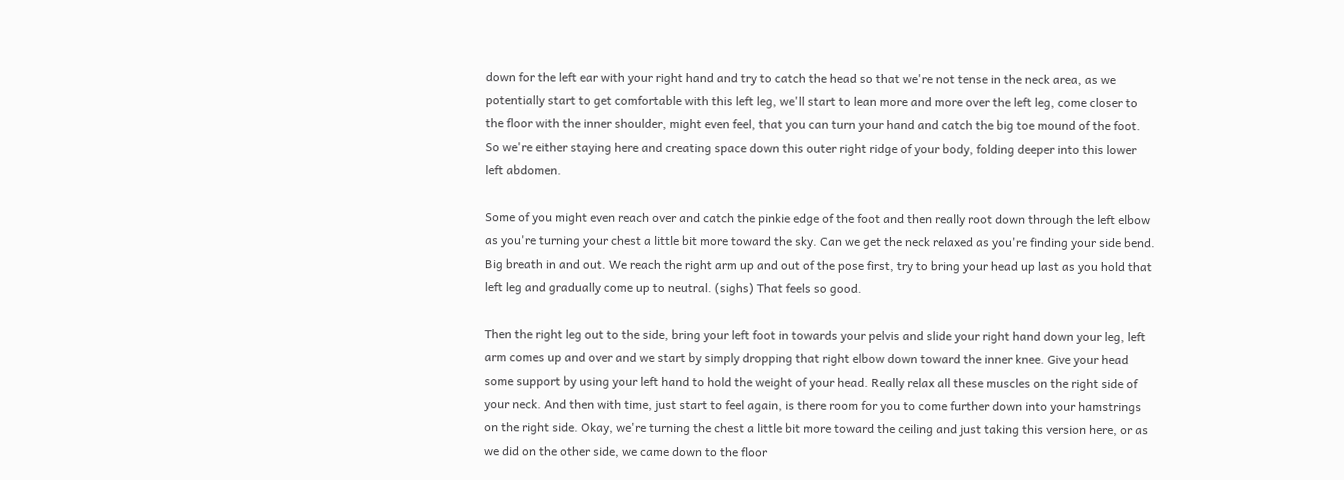down for the left ear with your right hand and try to catch the head so that we're not tense in the neck area, as we potentially start to get comfortable with this left leg, we'll start to lean more and more over the left leg, come closer to the floor with the inner shoulder, might even feel, that you can turn your hand and catch the big toe mound of the foot. So we're either staying here and creating space down this outer right ridge of your body, folding deeper into this lower left abdomen.

Some of you might even reach over and catch the pinkie edge of the foot and then really root down through the left elbow as you're turning your chest a little bit more toward the sky. Can we get the neck relaxed as you're finding your side bend. Big breath in and out. We reach the right arm up and out of the pose first, try to bring your head up last as you hold that left leg and gradually come up to neutral. (sighs) That feels so good.

Then the right leg out to the side, bring your left foot in towards your pelvis and slide your right hand down your leg, left arm comes up and over and we start by simply dropping that right elbow down toward the inner knee. Give your head some support by using your left hand to hold the weight of your head. Really relax all these muscles on the right side of your neck. And then with time, just start to feel again, is there room for you to come further down into your hamstrings on the right side. Okay, we're turning the chest a little bit more toward the ceiling and just taking this version here, or as we did on the other side, we came down to the floor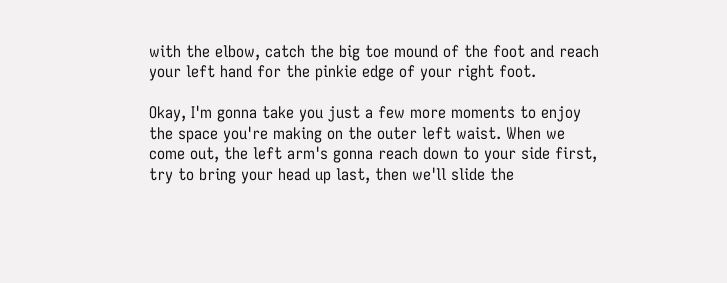with the elbow, catch the big toe mound of the foot and reach your left hand for the pinkie edge of your right foot.

Okay, I'm gonna take you just a few more moments to enjoy the space you're making on the outer left waist. When we come out, the left arm's gonna reach down to your side first, try to bring your head up last, then we'll slide the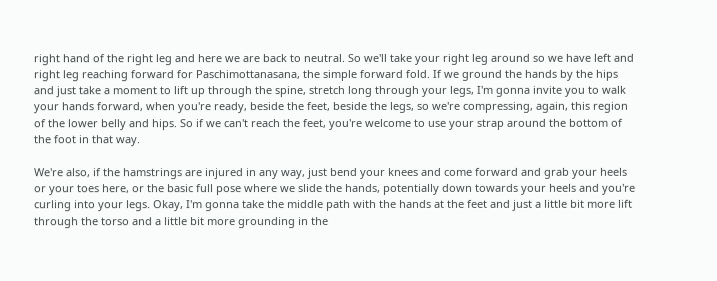right hand of the right leg and here we are back to neutral. So we'll take your right leg around so we have left and right leg reaching forward for Paschimottanasana, the simple forward fold. If we ground the hands by the hips and just take a moment to lift up through the spine, stretch long through your legs, I'm gonna invite you to walk your hands forward, when you're ready, beside the feet, beside the legs, so we're compressing, again, this region of the lower belly and hips. So if we can't reach the feet, you're welcome to use your strap around the bottom of the foot in that way.

We're also, if the hamstrings are injured in any way, just bend your knees and come forward and grab your heels or your toes here, or the basic full pose where we slide the hands, potentially down towards your heels and you're curling into your legs. Okay, I'm gonna take the middle path with the hands at the feet and just a little bit more lift through the torso and a little bit more grounding in the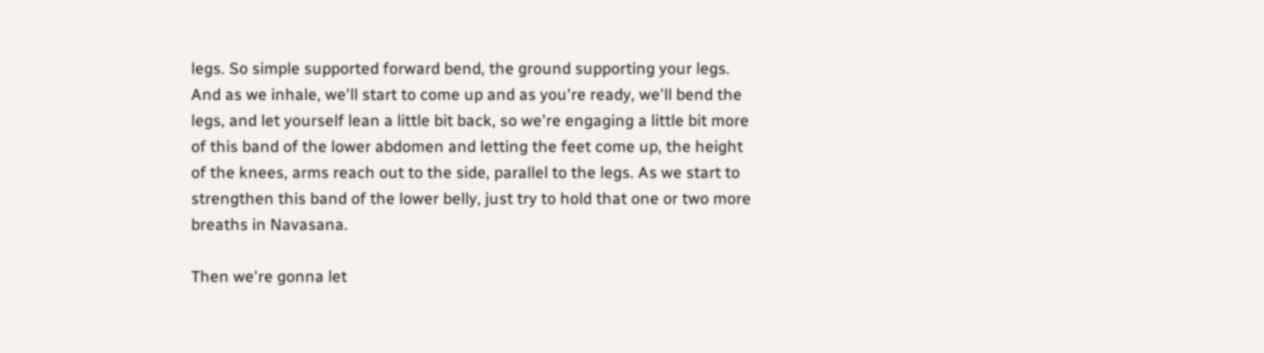legs. So simple supported forward bend, the ground supporting your legs. And as we inhale, we'll start to come up and as you're ready, we'll bend the legs, and let yourself lean a little bit back, so we're engaging a little bit more of this band of the lower abdomen and letting the feet come up, the height of the knees, arms reach out to the side, parallel to the legs. As we start to strengthen this band of the lower belly, just try to hold that one or two more breaths in Navasana.

Then we're gonna let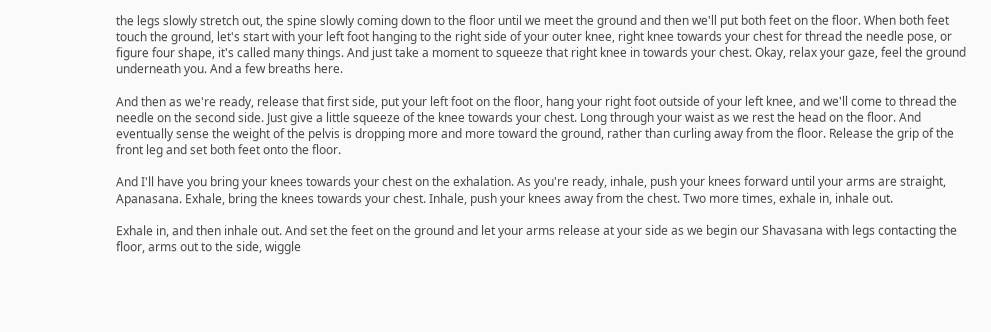the legs slowly stretch out, the spine slowly coming down to the floor until we meet the ground and then we'll put both feet on the floor. When both feet touch the ground, let's start with your left foot hanging to the right side of your outer knee, right knee towards your chest for thread the needle pose, or figure four shape, it's called many things. And just take a moment to squeeze that right knee in towards your chest. Okay, relax your gaze, feel the ground underneath you. And a few breaths here.

And then as we're ready, release that first side, put your left foot on the floor, hang your right foot outside of your left knee, and we'll come to thread the needle on the second side. Just give a little squeeze of the knee towards your chest. Long through your waist as we rest the head on the floor. And eventually sense the weight of the pelvis is dropping more and more toward the ground, rather than curling away from the floor. Release the grip of the front leg and set both feet onto the floor.

And I'll have you bring your knees towards your chest on the exhalation. As you're ready, inhale, push your knees forward until your arms are straight, Apanasana. Exhale, bring the knees towards your chest. Inhale, push your knees away from the chest. Two more times, exhale in, inhale out.

Exhale in, and then inhale out. And set the feet on the ground and let your arms release at your side as we begin our Shavasana with legs contacting the floor, arms out to the side, wiggle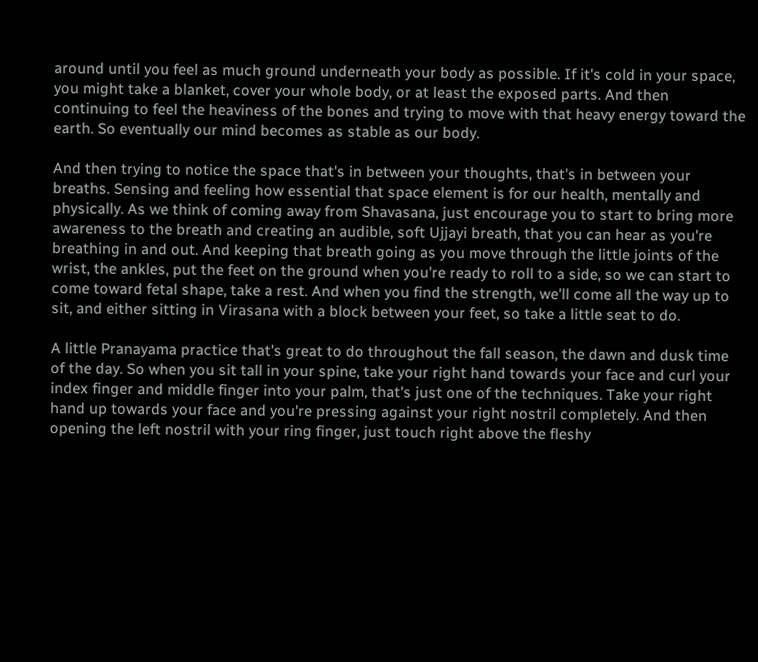around until you feel as much ground underneath your body as possible. If it's cold in your space, you might take a blanket, cover your whole body, or at least the exposed parts. And then continuing to feel the heaviness of the bones and trying to move with that heavy energy toward the earth. So eventually our mind becomes as stable as our body.

And then trying to notice the space that's in between your thoughts, that's in between your breaths. Sensing and feeling how essential that space element is for our health, mentally and physically. As we think of coming away from Shavasana, just encourage you to start to bring more awareness to the breath and creating an audible, soft Ujjayi breath, that you can hear as you're breathing in and out. And keeping that breath going as you move through the little joints of the wrist, the ankles, put the feet on the ground when you're ready to roll to a side, so we can start to come toward fetal shape, take a rest. And when you find the strength, we'll come all the way up to sit, and either sitting in Virasana with a block between your feet, so take a little seat to do.

A little Pranayama practice that's great to do throughout the fall season, the dawn and dusk time of the day. So when you sit tall in your spine, take your right hand towards your face and curl your index finger and middle finger into your palm, that's just one of the techniques. Take your right hand up towards your face and you're pressing against your right nostril completely. And then opening the left nostril with your ring finger, just touch right above the fleshy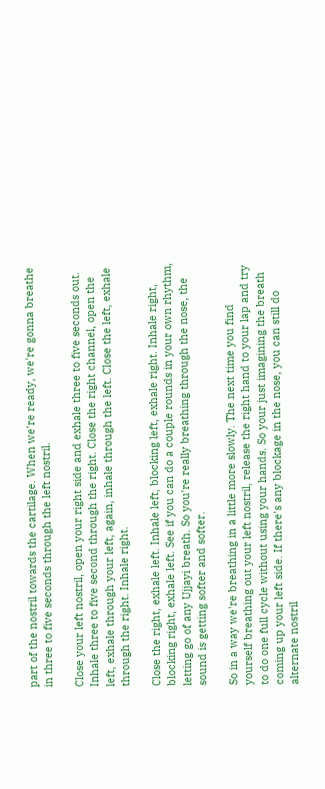part of the nostril towards the cartilage. When we're ready, we're gonna breathe in three to five seconds through the left nostril.

Close your left nostril, open your right side and exhale three to five seconds out. Inhale three to five second through the right. Close the right channel, open the left, exhale through your left, again, inhale through the left. Close the left, exhale through the right. Inhale right.

Close the right, exhale left. Inhale left, blocking left, exhale right. Inhale right, blocking right, exhale left. See if you can do a couple rounds in your own rhythm, letting go of any Ujjayi breath. So you're really breathing through the nose, the sound is getting softer and softer.

So in a way we're breathing in a little more slowly. The next time you find yourself breathing out your left nostril, release the right hand to your lap and try to do one full cycle without using your hands. So your just imagining the breath coming up your left side. If there's any blockage in the nose, you can still do alternate nostril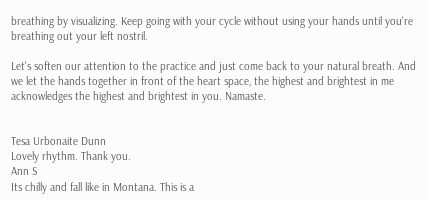breathing by visualizing. Keep going with your cycle without using your hands until you're breathing out your left nostril.

Let's soften our attention to the practice and just come back to your natural breath. And we let the hands together in front of the heart space, the highest and brightest in me acknowledges the highest and brightest in you. Namaste.


Tesa Urbonaite Dunn
Lovely rhythm. Thank you.
Ann S
Its chilly and fall like in Montana. This is a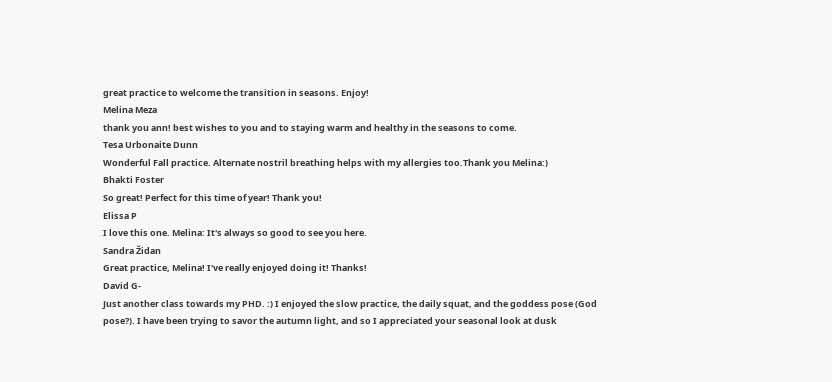great practice to welcome the transition in seasons. Enjoy!
Melina Meza
thank you ann! best wishes to you and to staying warm and healthy in the seasons to come.
Tesa Urbonaite Dunn
Wonderful Fall practice. Alternate nostril breathing helps with my allergies too.Thank you Melina:)
Bhakti Foster
So great! Perfect for this time of year! Thank you!
Elissa P
I love this one. Melina: It's always so good to see you here.
Sandra Židan
Great practice, Melina! I've really enjoyed doing it! Thanks!
David G-
Just another class towards my PHD. :) I enjoyed the slow practice, the daily squat, and the goddess pose (God pose?). I have been trying to savor the autumn light, and so I appreciated your seasonal look at dusk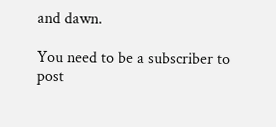and dawn.

You need to be a subscriber to post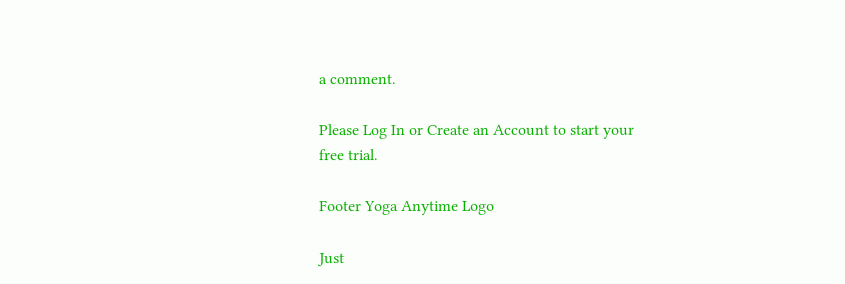a comment.

Please Log In or Create an Account to start your free trial.

Footer Yoga Anytime Logo

Just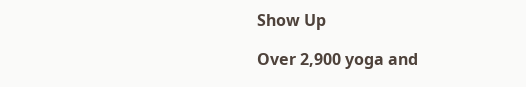Show Up

Over 2,900 yoga and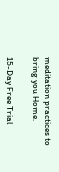meditation practices to bring you Home.

15-Day Free Trial